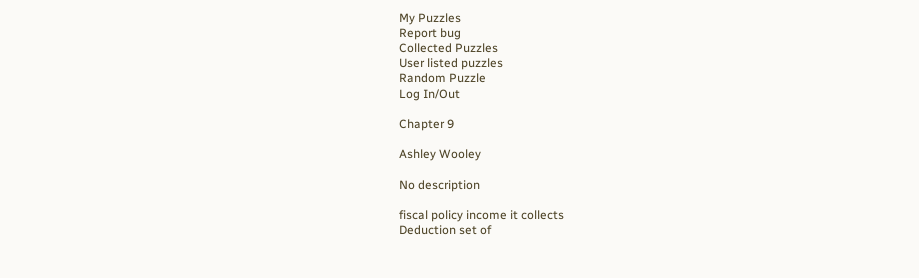My Puzzles
Report bug
Collected Puzzles
User listed puzzles
Random Puzzle
Log In/Out

Chapter 9

Ashley Wooley

No description

fiscal policy income it collects
Deduction set of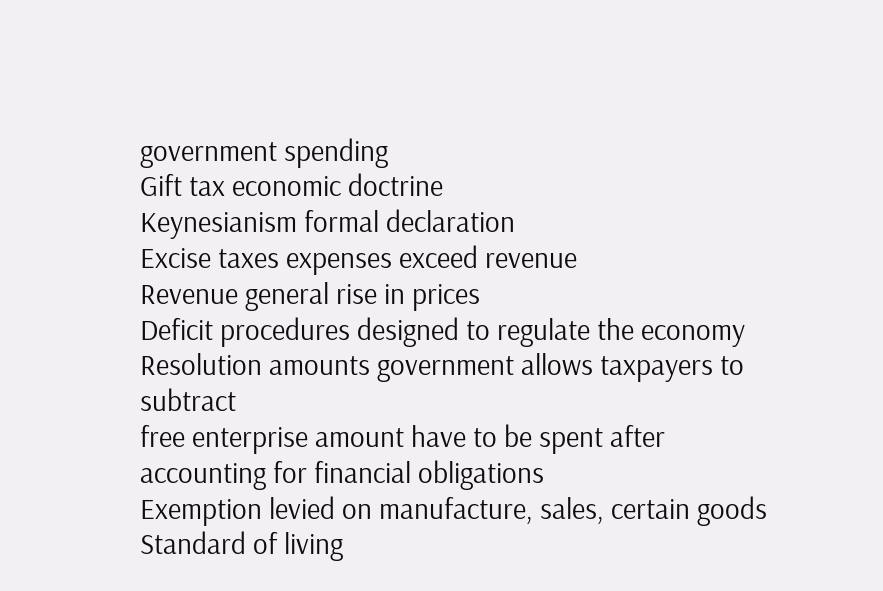government spending
Gift tax economic doctrine
Keynesianism formal declaration
Excise taxes expenses exceed revenue
Revenue general rise in prices
Deficit procedures designed to regulate the economy
Resolution amounts government allows taxpayers to subtract
free enterprise amount have to be spent after accounting for financial obligations
Exemption levied on manufacture, sales, certain goods
Standard of living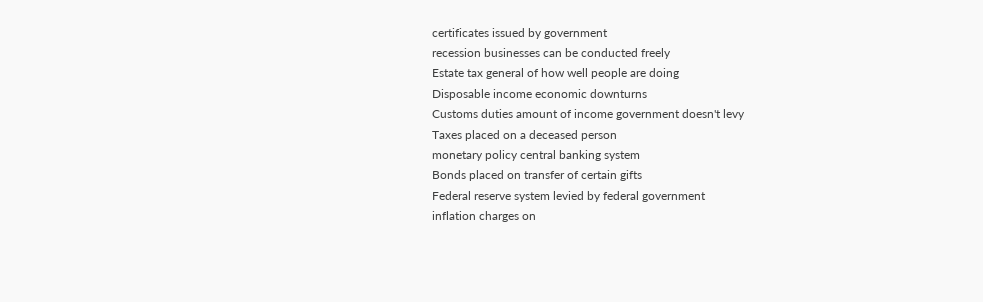certificates issued by government
recession businesses can be conducted freely
Estate tax general of how well people are doing
Disposable income economic downturns
Customs duties amount of income government doesn't levy
Taxes placed on a deceased person
monetary policy central banking system
Bonds placed on transfer of certain gifts
Federal reserve system levied by federal government
inflation charges on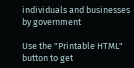individuals and businesses by government

Use the "Printable HTML" button to get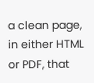a clean page, in either HTML or PDF, that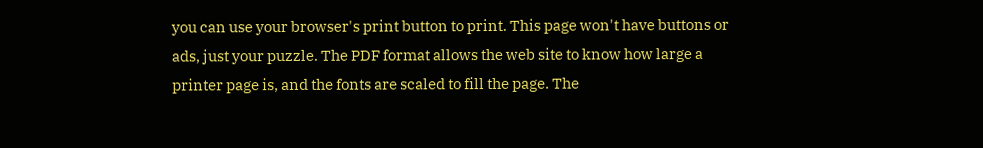you can use your browser's print button to print. This page won't have buttons or ads, just your puzzle. The PDF format allows the web site to know how large a printer page is, and the fonts are scaled to fill the page. The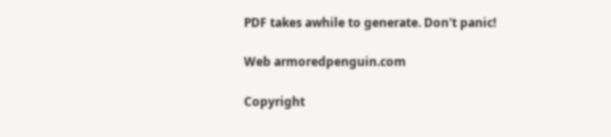PDF takes awhile to generate. Don't panic!

Web armoredpenguin.com

Copyright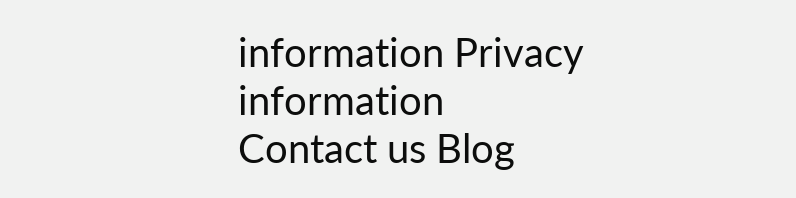information Privacy information Contact us Blog